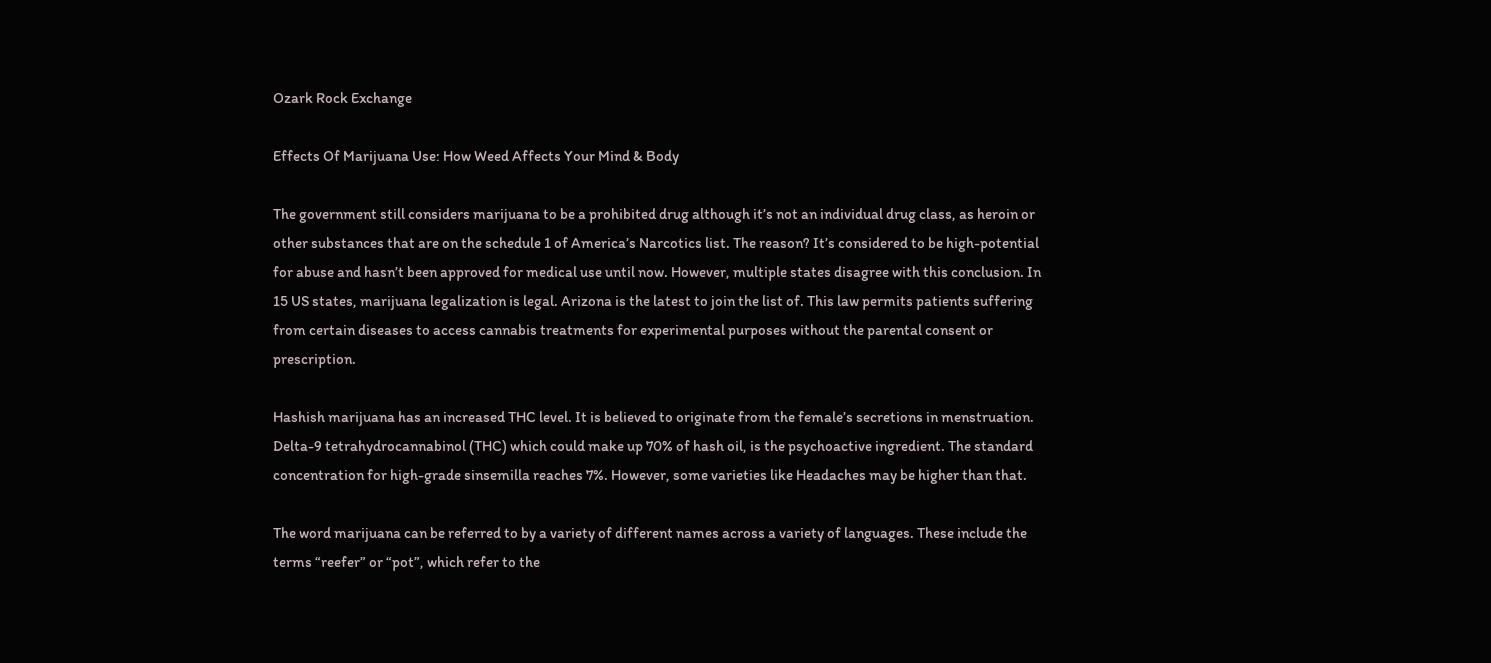Ozark Rock Exchange

Effects Of Marijuana Use: How Weed Affects Your Mind & Body

The government still considers marijuana to be a prohibited drug although it’s not an individual drug class, as heroin or other substances that are on the schedule 1 of America’s Narcotics list. The reason? It’s considered to be high-potential for abuse and hasn’t been approved for medical use until now. However, multiple states disagree with this conclusion. In 15 US states, marijuana legalization is legal. Arizona is the latest to join the list of. This law permits patients suffering from certain diseases to access cannabis treatments for experimental purposes without the parental consent or prescription.

Hashish marijuana has an increased THC level. It is believed to originate from the female’s secretions in menstruation. Delta-9 tetrahydrocannabinol (THC) which could make up 70% of hash oil, is the psychoactive ingredient. The standard concentration for high-grade sinsemilla reaches 7%. However, some varieties like Headaches may be higher than that.

The word marijuana can be referred to by a variety of different names across a variety of languages. These include the terms “reefer” or “pot”, which refer to the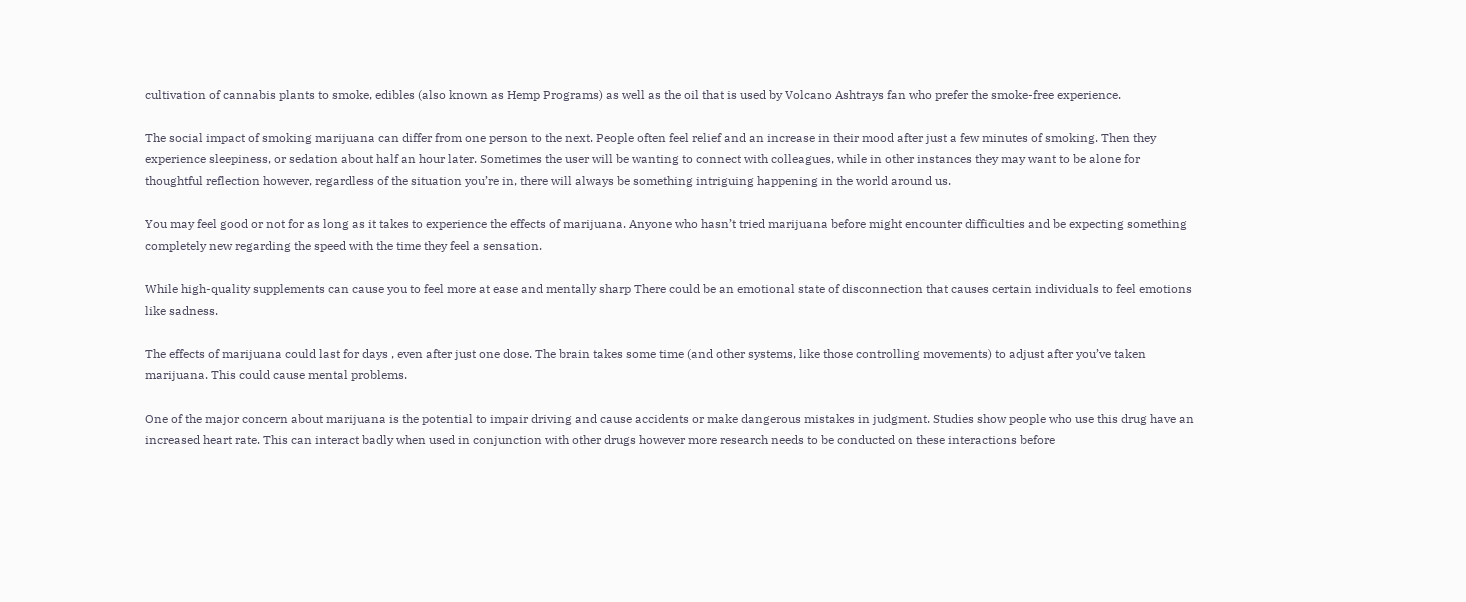cultivation of cannabis plants to smoke, edibles (also known as Hemp Programs) as well as the oil that is used by Volcano Ashtrays fan who prefer the smoke-free experience.

The social impact of smoking marijuana can differ from one person to the next. People often feel relief and an increase in their mood after just a few minutes of smoking. Then they experience sleepiness, or sedation about half an hour later. Sometimes the user will be wanting to connect with colleagues, while in other instances they may want to be alone for thoughtful reflection however, regardless of the situation you’re in, there will always be something intriguing happening in the world around us.

You may feel good or not for as long as it takes to experience the effects of marijuana. Anyone who hasn’t tried marijuana before might encounter difficulties and be expecting something completely new regarding the speed with the time they feel a sensation.

While high-quality supplements can cause you to feel more at ease and mentally sharp There could be an emotional state of disconnection that causes certain individuals to feel emotions like sadness.

The effects of marijuana could last for days , even after just one dose. The brain takes some time (and other systems, like those controlling movements) to adjust after you’ve taken marijuana. This could cause mental problems.

One of the major concern about marijuana is the potential to impair driving and cause accidents or make dangerous mistakes in judgment. Studies show people who use this drug have an increased heart rate. This can interact badly when used in conjunction with other drugs however more research needs to be conducted on these interactions before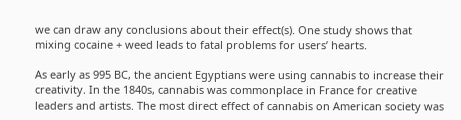we can draw any conclusions about their effect(s). One study shows that mixing cocaine + weed leads to fatal problems for users’ hearts.

As early as 995 BC, the ancient Egyptians were using cannabis to increase their creativity. In the 1840s, cannabis was commonplace in France for creative leaders and artists. The most direct effect of cannabis on American society was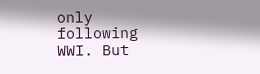only following WWI. But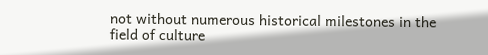not without numerous historical milestones in the field of culture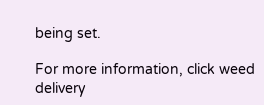being set.

For more information, click weed delivery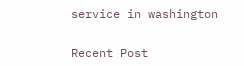service in washington


Recent Post